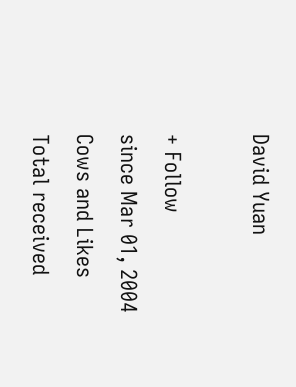David Yuan

+ Follow
since Mar 01, 2004
Cows and Likes
Total received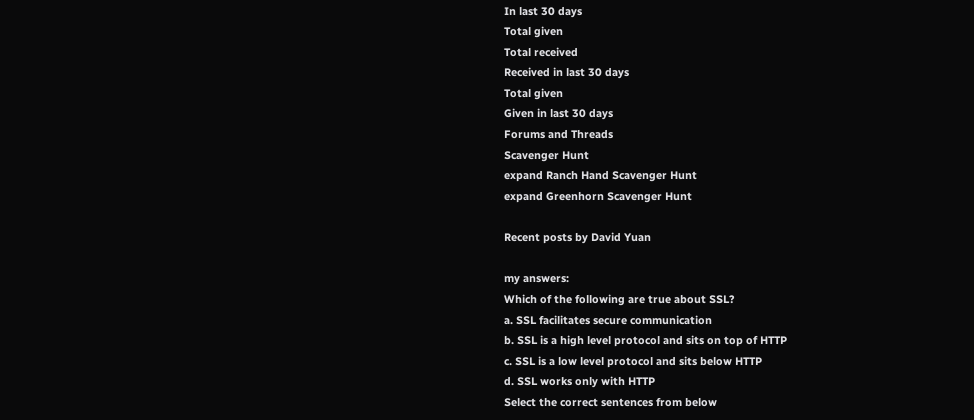In last 30 days
Total given
Total received
Received in last 30 days
Total given
Given in last 30 days
Forums and Threads
Scavenger Hunt
expand Ranch Hand Scavenger Hunt
expand Greenhorn Scavenger Hunt

Recent posts by David Yuan

my answers:
Which of the following are true about SSL?
a. SSL facilitates secure communication
b. SSL is a high level protocol and sits on top of HTTP
c. SSL is a low level protocol and sits below HTTP
d. SSL works only with HTTP
Select the correct sentences from below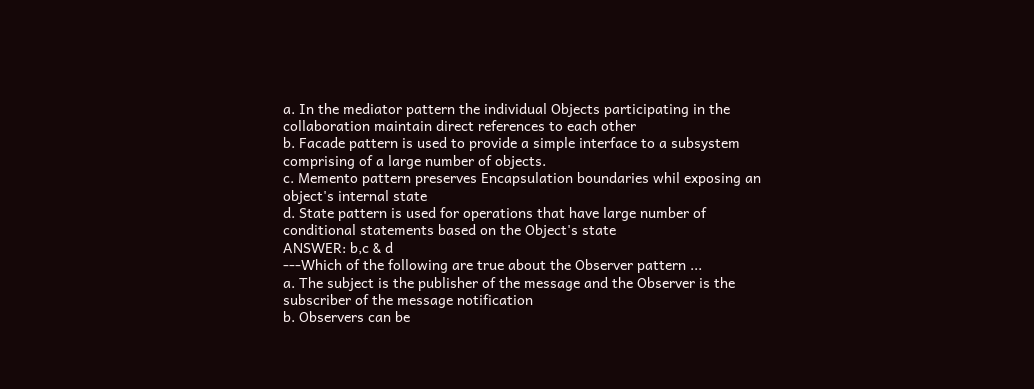a. In the mediator pattern the individual Objects participating in the collaboration maintain direct references to each other
b. Facade pattern is used to provide a simple interface to a subsystem comprising of a large number of objects.
c. Memento pattern preserves Encapsulation boundaries whil exposing an object's internal state
d. State pattern is used for operations that have large number of conditional statements based on the Object's state
ANSWER: b,c & d
---Which of the following are true about the Observer pattern ...
a. The subject is the publisher of the message and the Observer is the subscriber of the message notification
b. Observers can be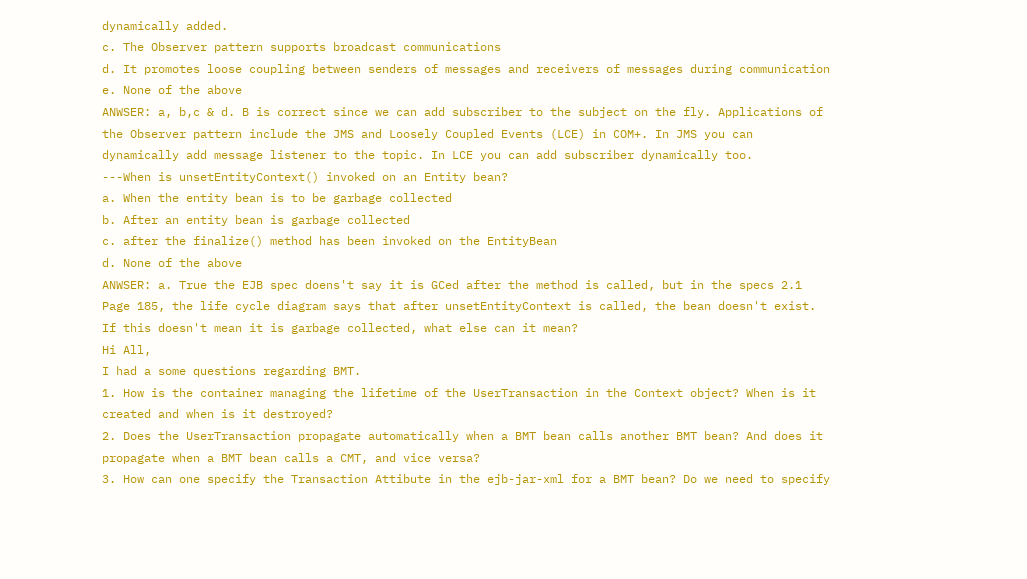dynamically added.
c. The Observer pattern supports broadcast communications
d. It promotes loose coupling between senders of messages and receivers of messages during communication
e. None of the above
ANWSER: a, b,c & d. B is correct since we can add subscriber to the subject on the fly. Applications of the Observer pattern include the JMS and Loosely Coupled Events (LCE) in COM+. In JMS you can dynamically add message listener to the topic. In LCE you can add subscriber dynamically too.
---When is unsetEntityContext() invoked on an Entity bean?
a. When the entity bean is to be garbage collected
b. After an entity bean is garbage collected
c. after the finalize() method has been invoked on the EntityBean
d. None of the above
ANWSER: a. True the EJB spec doens't say it is GCed after the method is called, but in the specs 2.1 Page 185, the life cycle diagram says that after unsetEntityContext is called, the bean doesn't exist. If this doesn't mean it is garbage collected, what else can it mean?
Hi All,
I had a some questions regarding BMT.
1. How is the container managing the lifetime of the UserTransaction in the Context object? When is it created and when is it destroyed?
2. Does the UserTransaction propagate automatically when a BMT bean calls another BMT bean? And does it propagate when a BMT bean calls a CMT, and vice versa?
3. How can one specify the Transaction Attibute in the ejb-jar-xml for a BMT bean? Do we need to specify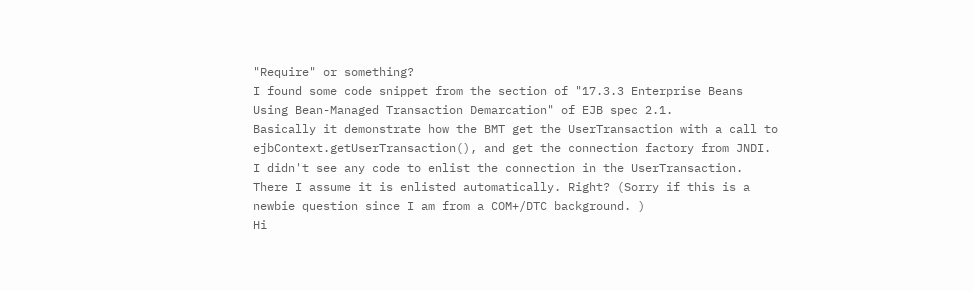"Require" or something?
I found some code snippet from the section of "17.3.3 Enterprise Beans Using Bean-Managed Transaction Demarcation" of EJB spec 2.1.
Basically it demonstrate how the BMT get the UserTransaction with a call to ejbContext.getUserTransaction(), and get the connection factory from JNDI. I didn't see any code to enlist the connection in the UserTransaction. There I assume it is enlisted automatically. Right? (Sorry if this is a newbie question since I am from a COM+/DTC background. )
Hi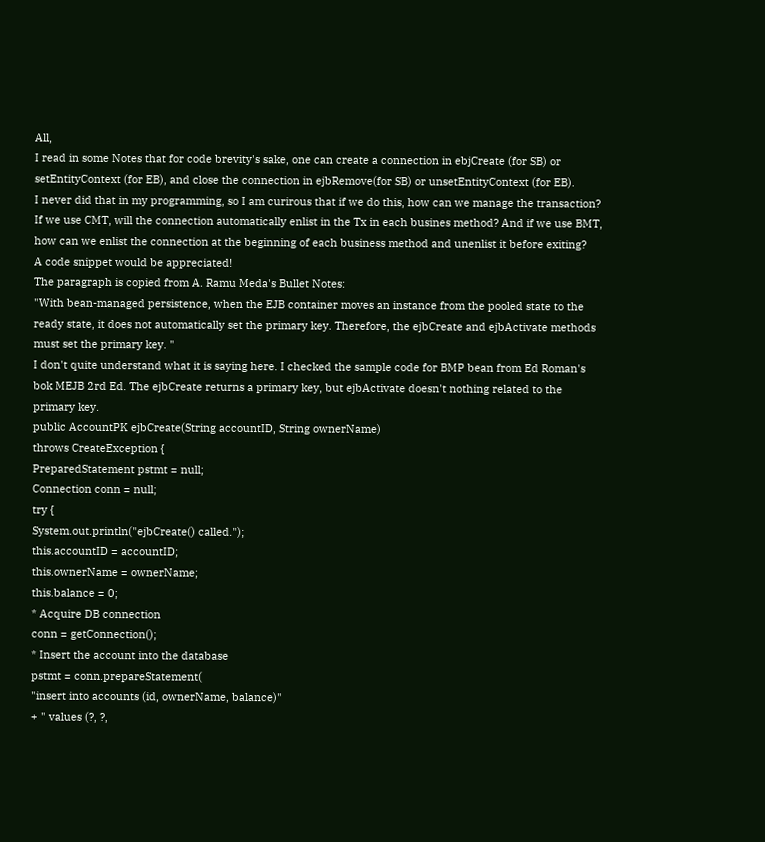All,
I read in some Notes that for code brevity's sake, one can create a connection in ebjCreate (for SB) or setEntityContext (for EB), and close the connection in ejbRemove(for SB) or unsetEntityContext (for EB).
I never did that in my programming, so I am curirous that if we do this, how can we manage the transaction? If we use CMT, will the connection automatically enlist in the Tx in each busines method? And if we use BMT, how can we enlist the connection at the beginning of each business method and unenlist it before exiting?
A code snippet would be appreciated!
The paragraph is copied from A. Ramu Meda's Bullet Notes:
"With bean-managed persistence, when the EJB container moves an instance from the pooled state to the ready state, it does not automatically set the primary key. Therefore, the ejbCreate and ejbActivate methods must set the primary key. "
I don't quite understand what it is saying here. I checked the sample code for BMP bean from Ed Roman's bok MEJB 2rd Ed. The ejbCreate returns a primary key, but ejbActivate doesn't nothing related to the primary key.
public AccountPK ejbCreate(String accountID, String ownerName)
throws CreateException {
PreparedStatement pstmt = null;
Connection conn = null;
try {
System.out.println("ejbCreate() called.");
this.accountID = accountID;
this.ownerName = ownerName;
this.balance = 0;
* Acquire DB connection
conn = getConnection();
* Insert the account into the database
pstmt = conn.prepareStatement(
"insert into accounts (id, ownerName, balance)"
+ " values (?, ?,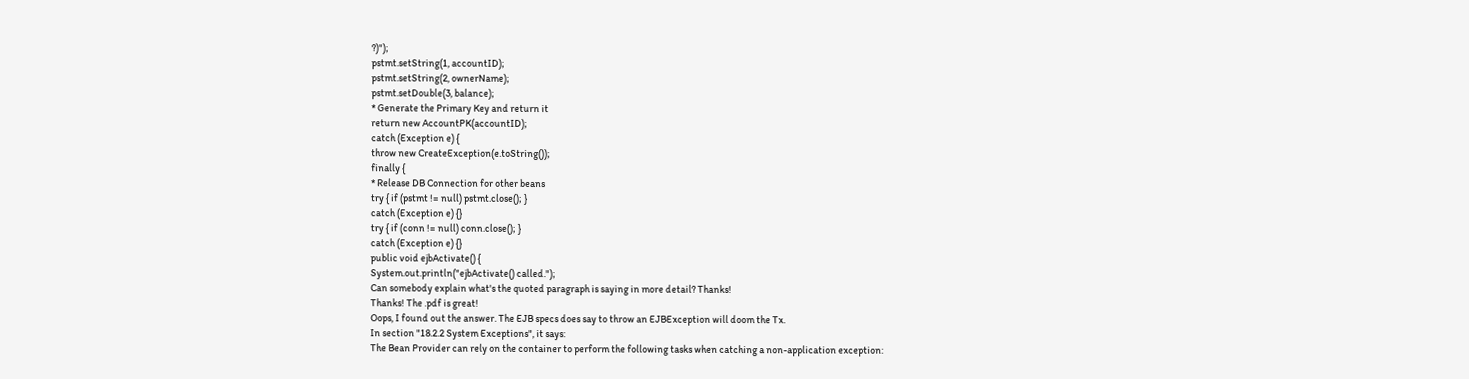?)");
pstmt.setString(1, accountID);
pstmt.setString(2, ownerName);
pstmt.setDouble(3, balance);
* Generate the Primary Key and return it
return new AccountPK(accountID);
catch (Exception e) {
throw new CreateException(e.toString());
finally {
* Release DB Connection for other beans
try { if (pstmt != null) pstmt.close(); }
catch (Exception e) {}
try { if (conn != null) conn.close(); }
catch (Exception e) {}
public void ejbActivate() {
System.out.println("ejbActivate() called.");
Can somebody explain what's the quoted paragraph is saying in more detail? Thanks!
Thanks! The .pdf is great!
Oops, I found out the answer. The EJB specs does say to throw an EJBException will doom the Tx.
In section "18.2.2 System Exceptions", it says:
The Bean Provider can rely on the container to perform the following tasks when catching a non-application exception: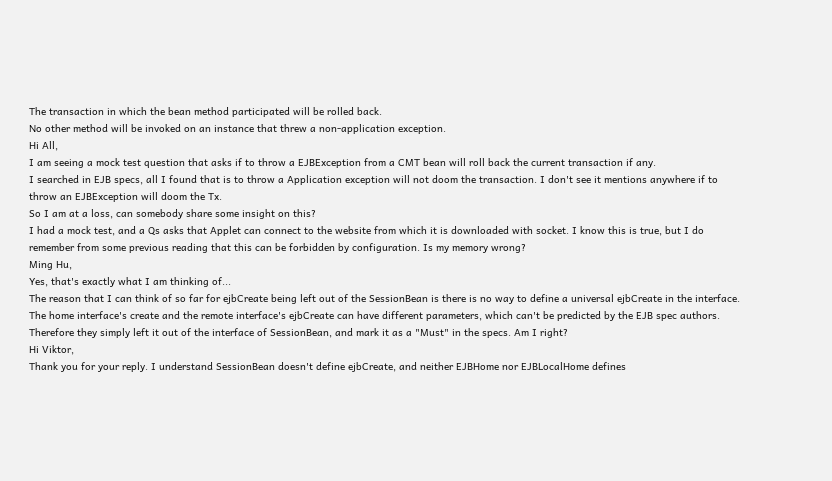The transaction in which the bean method participated will be rolled back.
No other method will be invoked on an instance that threw a non-application exception.
Hi All,
I am seeing a mock test question that asks if to throw a EJBException from a CMT bean will roll back the current transaction if any.
I searched in EJB specs, all I found that is to throw a Application exception will not doom the transaction. I don't see it mentions anywhere if to throw an EJBException will doom the Tx.
So I am at a loss, can somebody share some insight on this?
I had a mock test, and a Qs asks that Applet can connect to the website from which it is downloaded with socket. I know this is true, but I do remember from some previous reading that this can be forbidden by configuration. Is my memory wrong?
Ming Hu,
Yes, that's exactly what I am thinking of...
The reason that I can think of so far for ejbCreate being left out of the SessionBean is there is no way to define a universal ejbCreate in the interface. The home interface's create and the remote interface's ejbCreate can have different parameters, which can't be predicted by the EJB spec authors.
Therefore they simply left it out of the interface of SessionBean, and mark it as a "Must" in the specs. Am I right?
Hi Viktor,
Thank you for your reply. I understand SessionBean doesn't define ejbCreate, and neither EJBHome nor EJBLocalHome defines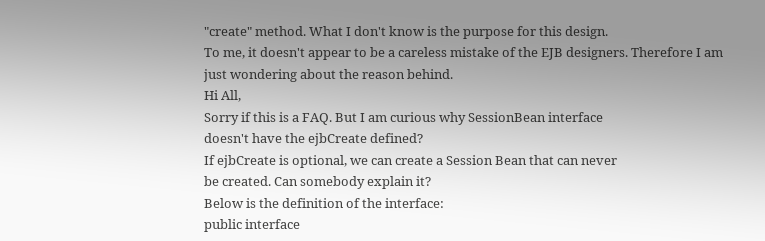"create" method. What I don't know is the purpose for this design.
To me, it doesn't appear to be a careless mistake of the EJB designers. Therefore I am just wondering about the reason behind.
Hi All,
Sorry if this is a FAQ. But I am curious why SessionBean interface
doesn't have the ejbCreate defined?
If ejbCreate is optional, we can create a Session Bean that can never
be created. Can somebody explain it?
Below is the definition of the interface:
public interface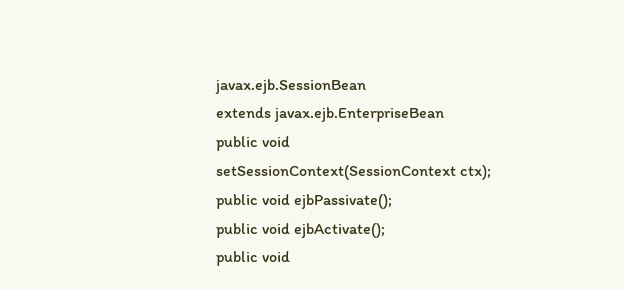javax.ejb.SessionBean
extends javax.ejb.EnterpriseBean
public void setSessionContext(SessionContext ctx);
public void ejbPassivate();
public void ejbActivate();
public void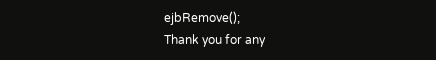ejbRemove();
Thank you for any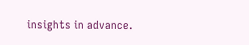insights in advance.